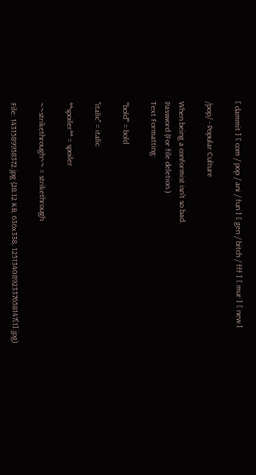[ dammit ] [ com / pop / ani / fun ] [ gen / bitch / fff ] [ mur ] [ new ]

/pop/ - Popular Culture

When being a conformist isn't so bad.
Password (For file deletion.)
Text Formatting:

'''bold''' = bold

''italic'' = italic

**spoiler** = spoiler

~~strikethrough~~ = strikethrough

File: 1431589958372.jpg (28.12 KB, 636x338, 1251340892337658147[1].jpg)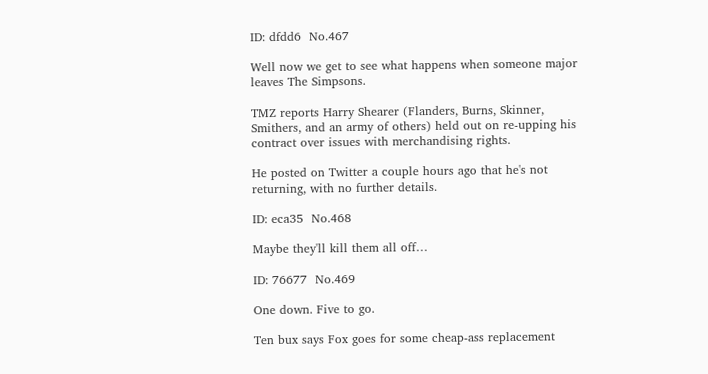ID: dfdd6  No.467

Well now we get to see what happens when someone major leaves The Simpsons.

TMZ reports Harry Shearer (Flanders, Burns, Skinner, Smithers, and an army of others) held out on re-upping his contract over issues with merchandising rights.

He posted on Twitter a couple hours ago that he's not returning, with no further details.

ID: eca35  No.468

Maybe they'll kill them all off…

ID: 76677  No.469

One down. Five to go.

Ten bux says Fox goes for some cheap-ass replacement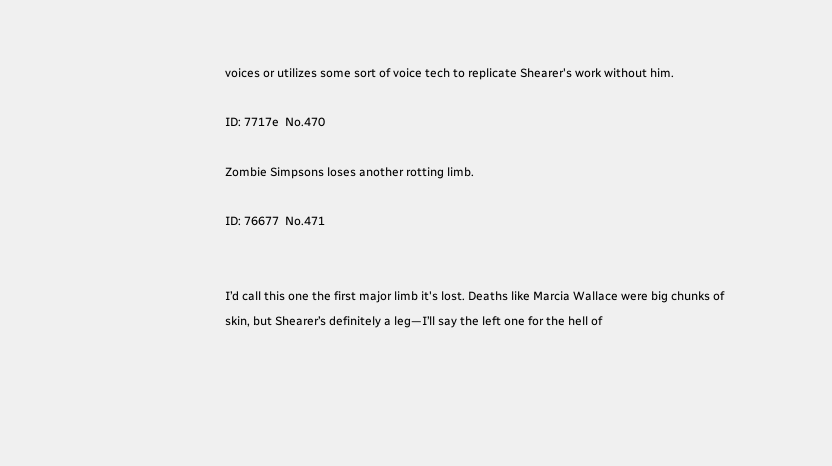voices or utilizes some sort of voice tech to replicate Shearer's work without him.

ID: 7717e  No.470

Zombie Simpsons loses another rotting limb.

ID: 76677  No.471


I’d call this one the first major limb it's lost. Deaths like Marcia Wallace were big chunks of skin, but Shearer’s definitely a leg—I’ll say the left one for the hell of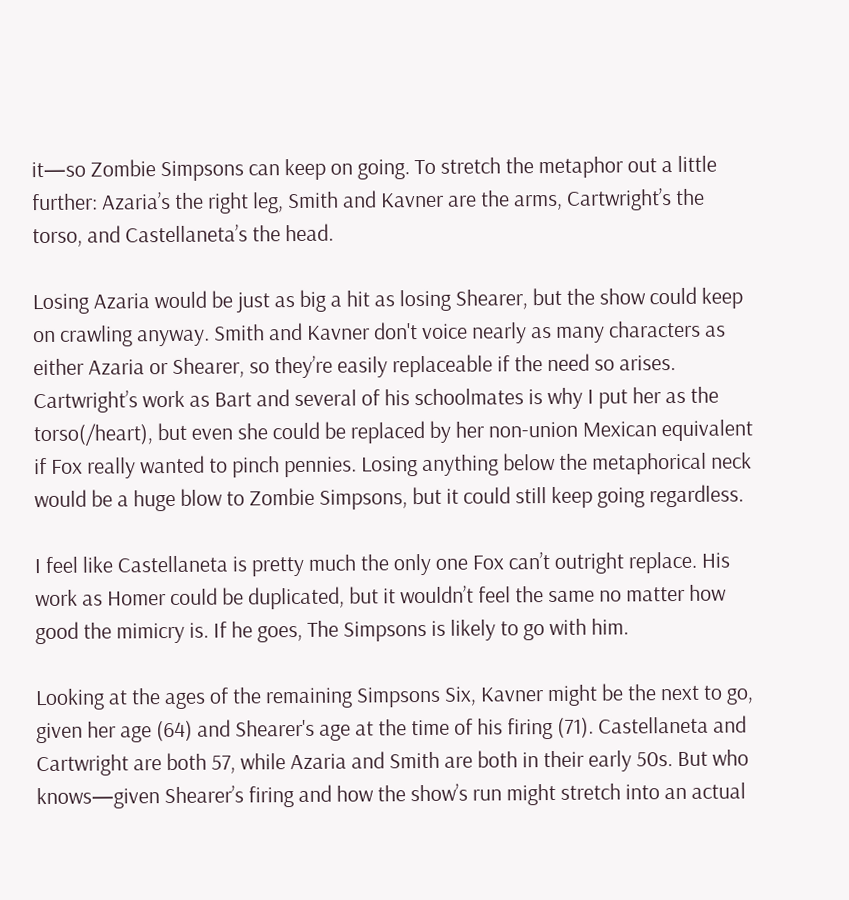it—so Zombie Simpsons can keep on going. To stretch the metaphor out a little further: Azaria’s the right leg, Smith and Kavner are the arms, Cartwright’s the torso, and Castellaneta’s the head.

Losing Azaria would be just as big a hit as losing Shearer, but the show could keep on crawling anyway. Smith and Kavner don't voice nearly as many characters as either Azaria or Shearer, so they’re easily replaceable if the need so arises. Cartwright’s work as Bart and several of his schoolmates is why I put her as the torso(/heart), but even she could be replaced by her non-union Mexican equivalent if Fox really wanted to pinch pennies. Losing anything below the metaphorical neck would be a huge blow to Zombie Simpsons, but it could still keep going regardless.

I feel like Castellaneta is pretty much the only one Fox can’t outright replace. His work as Homer could be duplicated, but it wouldn’t feel the same no matter how good the mimicry is. If he goes, The Simpsons is likely to go with him.

Looking at the ages of the remaining Simpsons Six, Kavner might be the next to go, given her age (64) and Shearer's age at the time of his firing (71). Castellaneta and Cartwright are both 57, while Azaria and Smith are both in their early 50s. But who knows—given Shearer’s firing and how the show’s run might stretch into an actual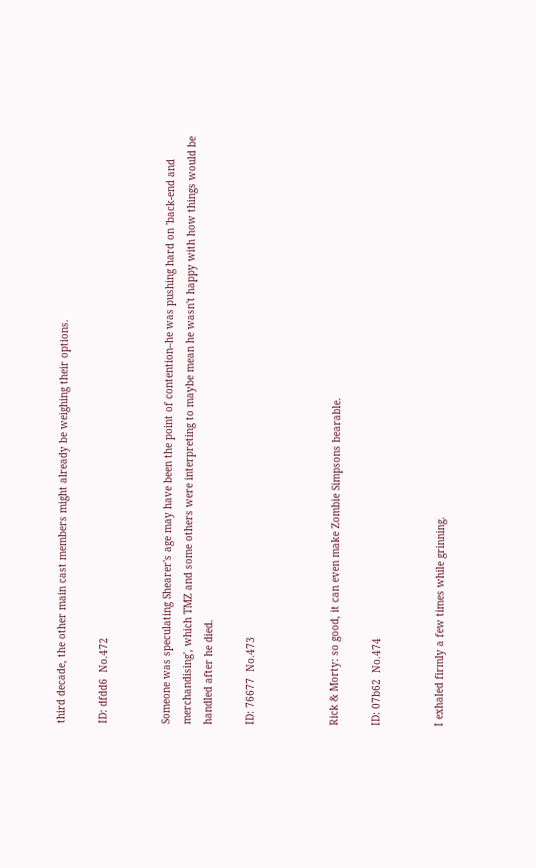third decade, the other main cast members might already be weighing their options.

ID: dfdd6  No.472


Someone was speculating Shearer's age may have been the point of contention–he was pushing hard on 'back-end and merchandising', which TMZ and some others were interpreting to maybe mean he wasn't happy with how things would be handled after he died.

ID: 76677  No.473



Rick & Morty: so good, it can even make Zombie Simpsons bearable.

ID: 07b62  No.474


I exhaled firmly a few times while grinning.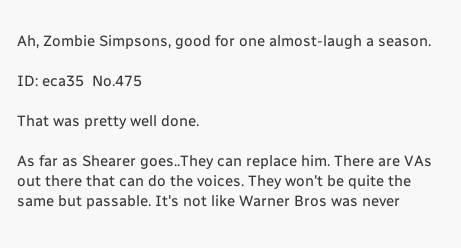Ah, Zombie Simpsons, good for one almost-laugh a season.

ID: eca35  No.475

That was pretty well done.

As far as Shearer goes..They can replace him. There are VAs out there that can do the voices. They won't be quite the same but passable. It's not like Warner Bros was never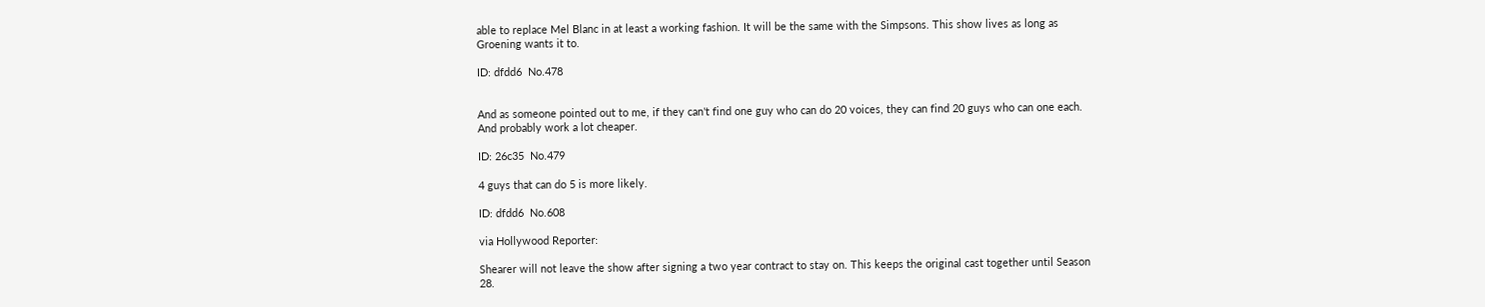able to replace Mel Blanc in at least a working fashion. It will be the same with the Simpsons. This show lives as long as Groening wants it to.

ID: dfdd6  No.478


And as someone pointed out to me, if they can't find one guy who can do 20 voices, they can find 20 guys who can one each. And probably work a lot cheaper.

ID: 26c35  No.479

4 guys that can do 5 is more likely.

ID: dfdd6  No.608

via Hollywood Reporter:

Shearer will not leave the show after signing a two year contract to stay on. This keeps the original cast together until Season 28.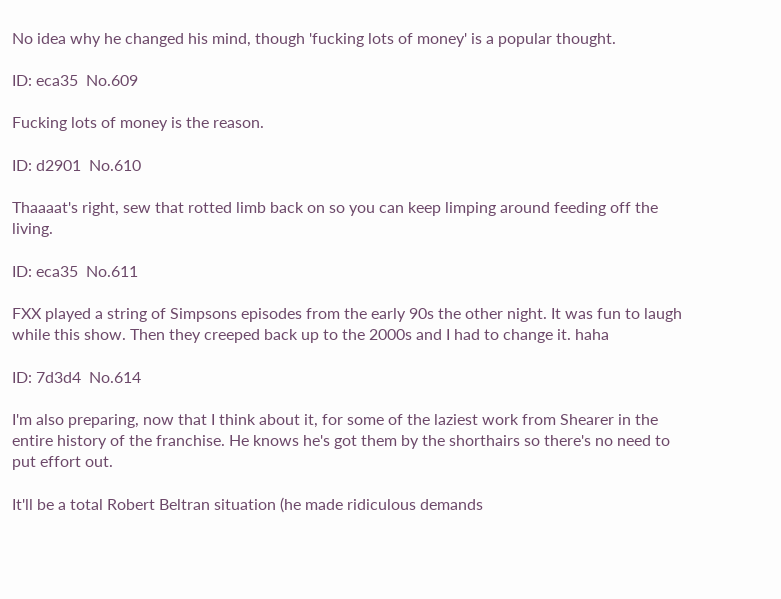No idea why he changed his mind, though 'fucking lots of money' is a popular thought.

ID: eca35  No.609

Fucking lots of money is the reason.

ID: d2901  No.610

Thaaaat's right, sew that rotted limb back on so you can keep limping around feeding off the living.

ID: eca35  No.611

FXX played a string of Simpsons episodes from the early 90s the other night. It was fun to laugh while this show. Then they creeped back up to the 2000s and I had to change it. haha

ID: 7d3d4  No.614

I'm also preparing, now that I think about it, for some of the laziest work from Shearer in the entire history of the franchise. He knows he's got them by the shorthairs so there's no need to put effort out.

It'll be a total Robert Beltran situation (he made ridiculous demands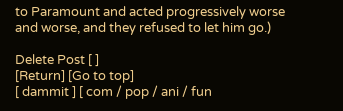to Paramount and acted progressively worse and worse, and they refused to let him go.)

Delete Post [ ]
[Return] [Go to top]
[ dammit ] [ com / pop / ani / fun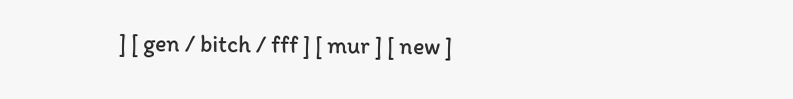] [ gen / bitch / fff ] [ mur ] [ new ]